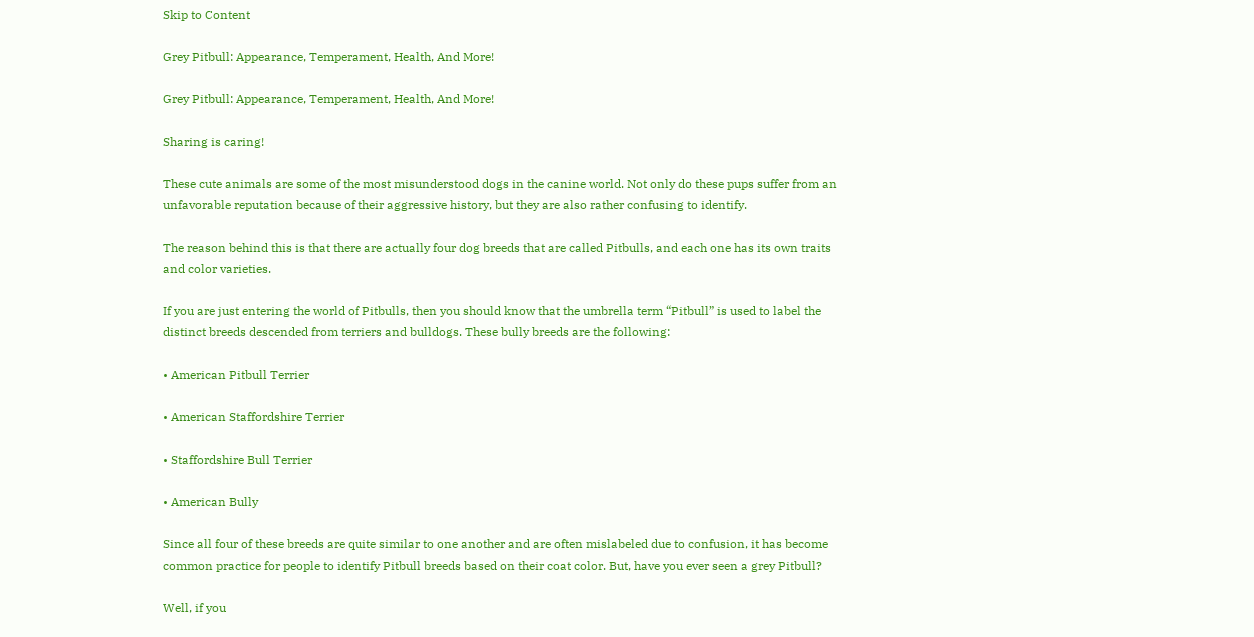Skip to Content

Grey Pitbull: Appearance, Temperament, Health, And More!

Grey Pitbull: Appearance, Temperament, Health, And More!

Sharing is caring!

These cute animals are some of the most misunderstood dogs in the canine world. Not only do these pups suffer from an unfavorable reputation because of their aggressive history, but they are also rather confusing to identify.

The reason behind this is that there are actually four dog breeds that are called Pitbulls, and each one has its own traits and color varieties.

If you are just entering the world of Pitbulls, then you should know that the umbrella term “Pitbull” is used to label the distinct breeds descended from terriers and bulldogs. These bully breeds are the following:

• American Pitbull Terrier

• American Staffordshire Terrier

• Staffordshire Bull Terrier

• American Bully

Since all four of these breeds are quite similar to one another and are often mislabeled due to confusion, it has become common practice for people to identify Pitbull breeds based on their coat color. But, have you ever seen a grey Pitbull?

Well, if you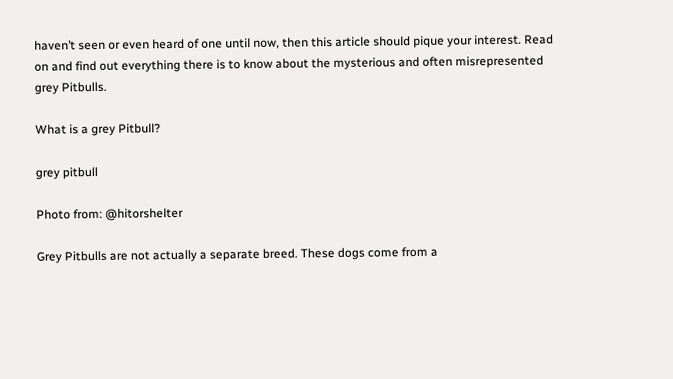haven’t seen or even heard of one until now, then this article should pique your interest. Read on and find out everything there is to know about the mysterious and often misrepresented grey Pitbulls.

What is a grey Pitbull?

grey pitbull

Photo from: @hitorshelter

Grey Pitbulls are not actually a separate breed. These dogs come from a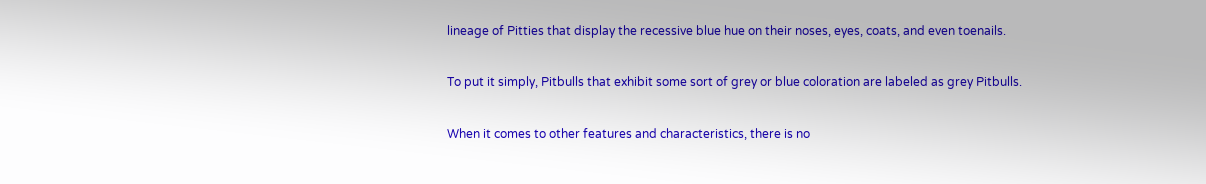lineage of Pitties that display the recessive blue hue on their noses, eyes, coats, and even toenails.

To put it simply, Pitbulls that exhibit some sort of grey or blue coloration are labeled as grey Pitbulls.

When it comes to other features and characteristics, there is no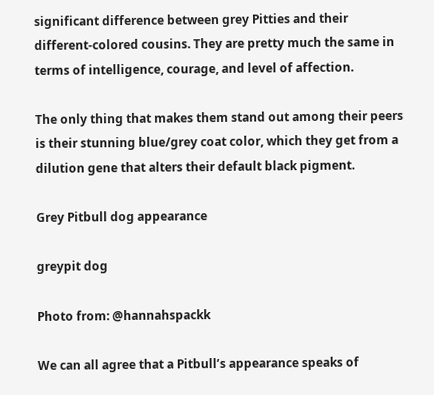significant difference between grey Pitties and their different-colored cousins. They are pretty much the same in terms of intelligence, courage, and level of affection.

The only thing that makes them stand out among their peers is their stunning blue/grey coat color, which they get from a dilution gene that alters their default black pigment.

Grey Pitbull dog appearance

greypit dog

Photo from: @hannahspackk

We can all agree that a Pitbull’s appearance speaks of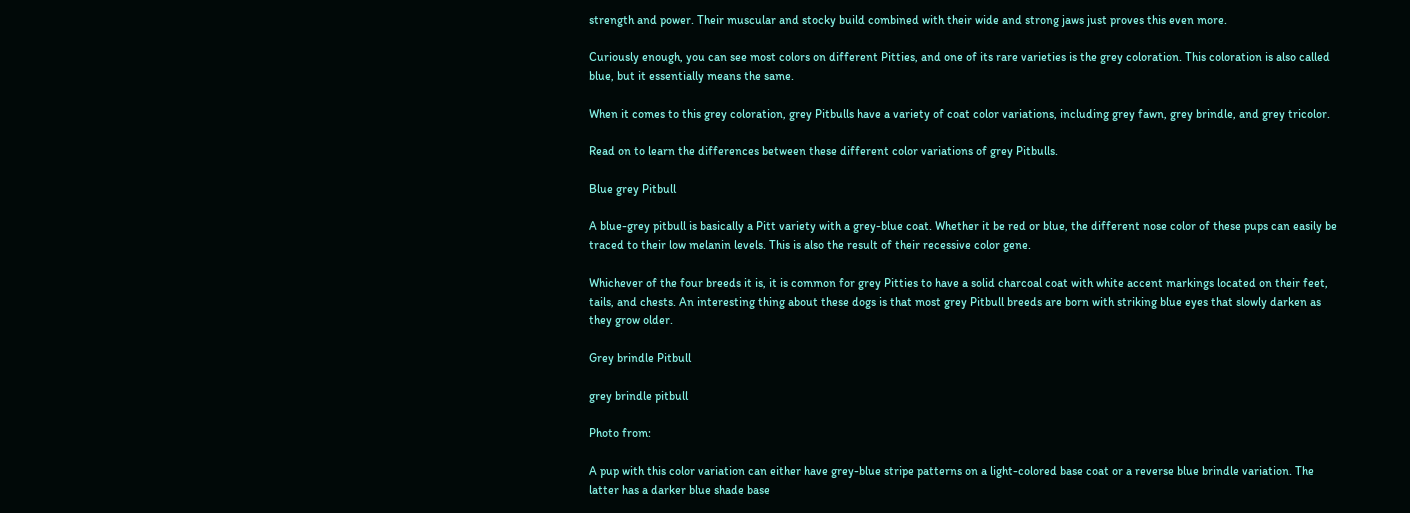strength and power. Their muscular and stocky build combined with their wide and strong jaws just proves this even more.

Curiously enough, you can see most colors on different Pitties, and one of its rare varieties is the grey coloration. This coloration is also called blue, but it essentially means the same.

When it comes to this grey coloration, grey Pitbulls have a variety of coat color variations, including grey fawn, grey brindle, and grey tricolor.

Read on to learn the differences between these different color variations of grey Pitbulls.

Blue grey Pitbull

A blue-grey pitbull is basically a Pitt variety with a grey-blue coat. Whether it be red or blue, the different nose color of these pups can easily be traced to their low melanin levels. This is also the result of their recessive color gene.

Whichever of the four breeds it is, it is common for grey Pitties to have a solid charcoal coat with white accent markings located on their feet, tails, and chests. An interesting thing about these dogs is that most grey Pitbull breeds are born with striking blue eyes that slowly darken as they grow older.

Grey brindle Pitbull

grey brindle pitbull

Photo from:

A pup with this color variation can either have grey-blue stripe patterns on a light-colored base coat or a reverse blue brindle variation. The latter has a darker blue shade base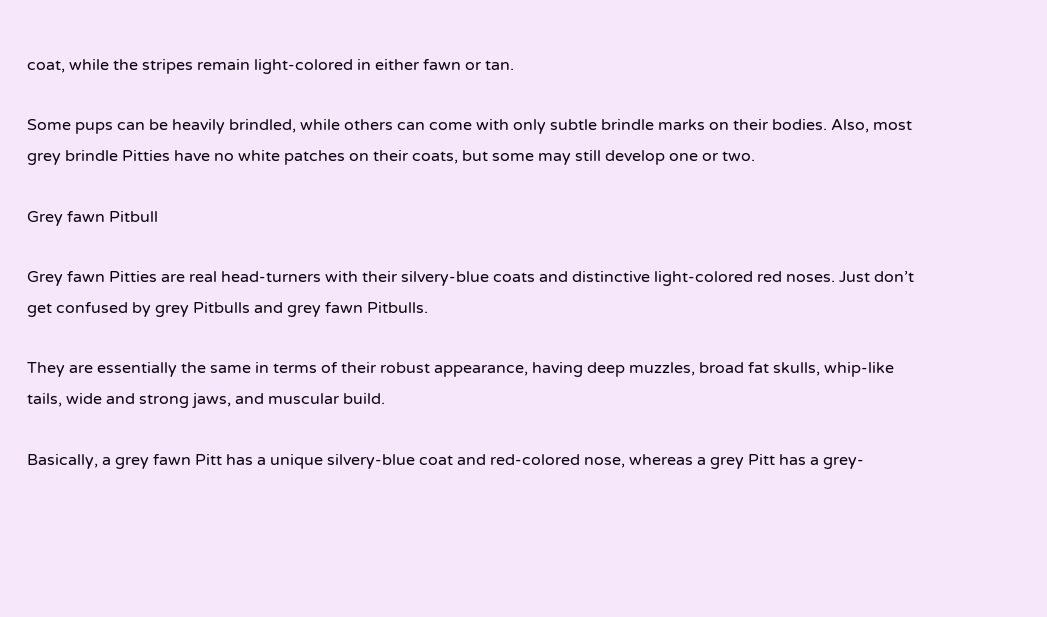coat, while the stripes remain light-colored in either fawn or tan.

Some pups can be heavily brindled, while others can come with only subtle brindle marks on their bodies. Also, most grey brindle Pitties have no white patches on their coats, but some may still develop one or two.

Grey fawn Pitbull

Grey fawn Pitties are real head-turners with their silvery-blue coats and distinctive light-colored red noses. Just don’t get confused by grey Pitbulls and grey fawn Pitbulls.

They are essentially the same in terms of their robust appearance, having deep muzzles, broad fat skulls, whip-like tails, wide and strong jaws, and muscular build.

Basically, a grey fawn Pitt has a unique silvery-blue coat and red-colored nose, whereas a grey Pitt has a grey-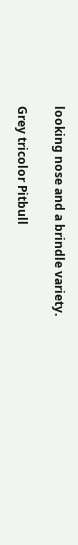looking nose and a brindle variety.

Grey tricolor Pitbull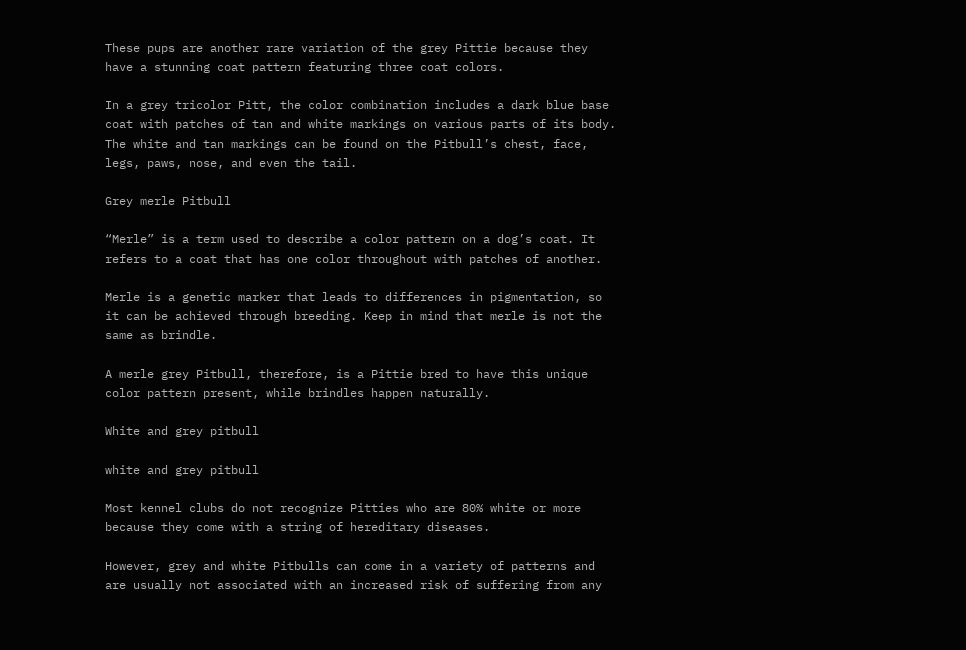These pups are another rare variation of the grey Pittie because they have a stunning coat pattern featuring three coat colors.

In a grey tricolor Pitt, the color combination includes a dark blue base coat with patches of tan and white markings on various parts of its body. The white and tan markings can be found on the Pitbull’s chest, face, legs, paws, nose, and even the tail.

Grey merle Pitbull

“Merle” is a term used to describe a color pattern on a dog’s coat. It refers to a coat that has one color throughout with patches of another.

Merle is a genetic marker that leads to differences in pigmentation, so it can be achieved through breeding. Keep in mind that merle is not the same as brindle.

A merle grey Pitbull, therefore, is a Pittie bred to have this unique color pattern present, while brindles happen naturally.

White and grey pitbull

white and grey pitbull

Most kennel clubs do not recognize Pitties who are 80% white or more because they come with a string of hereditary diseases.

However, grey and white Pitbulls can come in a variety of patterns and are usually not associated with an increased risk of suffering from any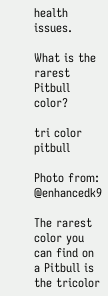health issues.

What is the rarest Pitbull color?

tri color pitbull

Photo from: @enhancedk9

The rarest color you can find on a Pitbull is the tricolor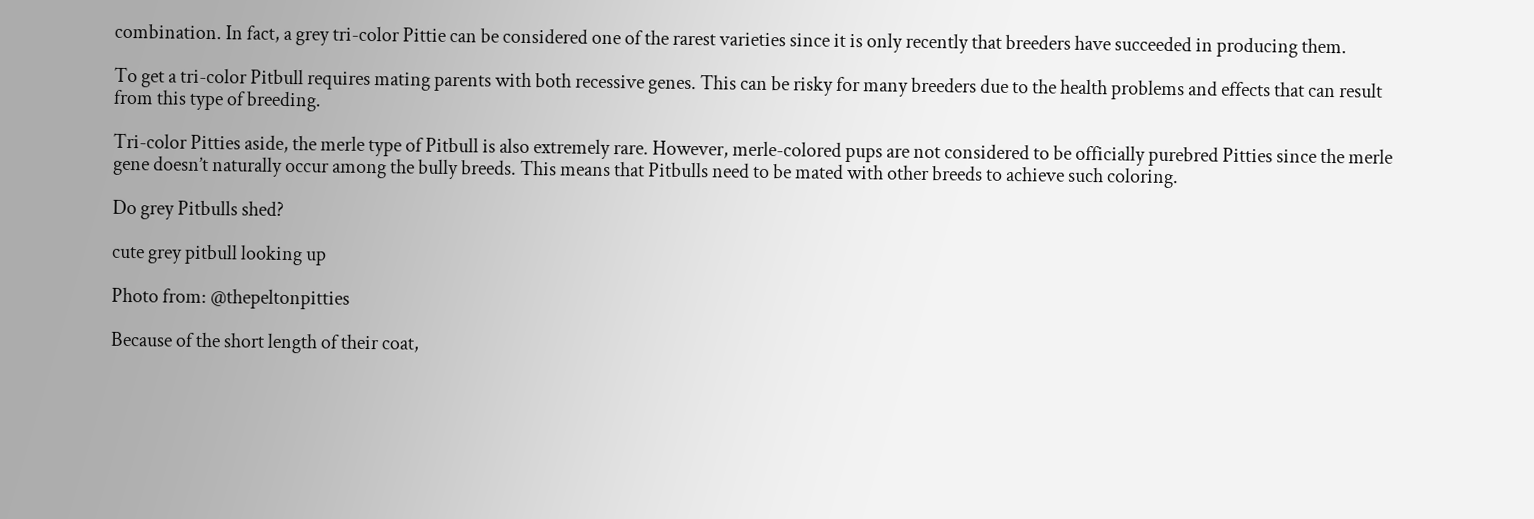combination. In fact, a grey tri-color Pittie can be considered one of the rarest varieties since it is only recently that breeders have succeeded in producing them.

To get a tri-color Pitbull requires mating parents with both recessive genes. This can be risky for many breeders due to the health problems and effects that can result from this type of breeding.

Tri-color Pitties aside, the merle type of Pitbull is also extremely rare. However, merle-colored pups are not considered to be officially purebred Pitties since the merle gene doesn’t naturally occur among the bully breeds. This means that Pitbulls need to be mated with other breeds to achieve such coloring.

Do grey Pitbulls shed?

cute grey pitbull looking up

Photo from: @thepeltonpitties

Because of the short length of their coat,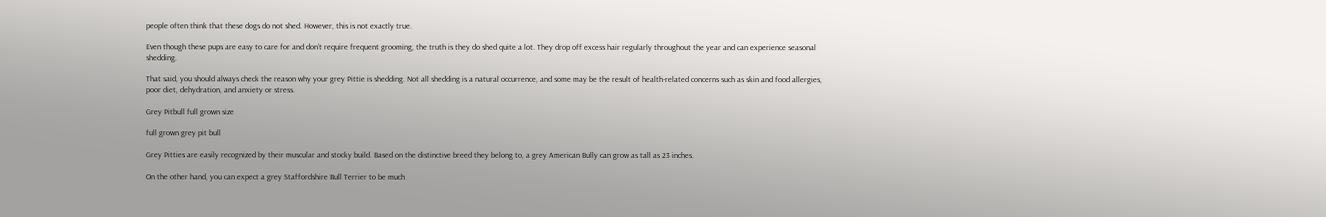people often think that these dogs do not shed. However, this is not exactly true.

Even though these pups are easy to care for and don’t require frequent grooming, the truth is they do shed quite a lot. They drop off excess hair regularly throughout the year and can experience seasonal shedding.

That said, you should always check the reason why your grey Pittie is shedding. Not all shedding is a natural occurrence, and some may be the result of health-related concerns such as skin and food allergies, poor diet, dehydration, and anxiety or stress.

Grey Pitbull full grown size

full grown grey pit bull

Grey Pitties are easily recognized by their muscular and stocky build. Based on the distinctive breed they belong to, a grey American Bully can grow as tall as 23 inches.

On the other hand, you can expect a grey Staffordshire Bull Terrier to be much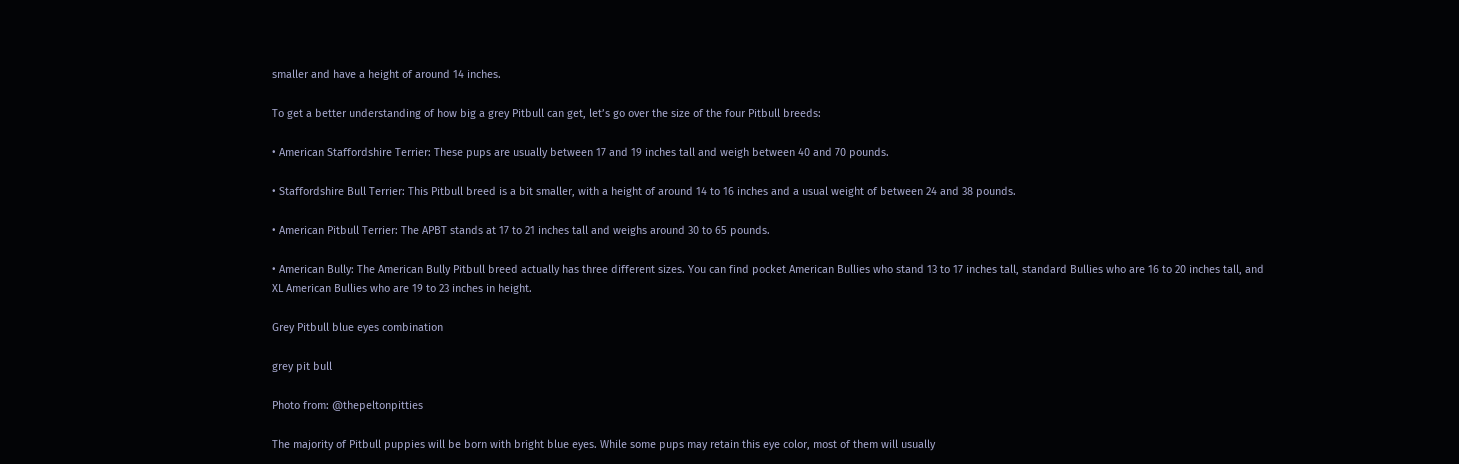smaller and have a height of around 14 inches.

To get a better understanding of how big a grey Pitbull can get, let’s go over the size of the four Pitbull breeds:

• American Staffordshire Terrier: These pups are usually between 17 and 19 inches tall and weigh between 40 and 70 pounds.

• Staffordshire Bull Terrier: This Pitbull breed is a bit smaller, with a height of around 14 to 16 inches and a usual weight of between 24 and 38 pounds.

• American Pitbull Terrier: The APBT stands at 17 to 21 inches tall and weighs around 30 to 65 pounds.

• American Bully: The American Bully Pitbull breed actually has three different sizes. You can find pocket American Bullies who stand 13 to 17 inches tall, standard Bullies who are 16 to 20 inches tall, and XL American Bullies who are 19 to 23 inches in height.

Grey Pitbull blue eyes combination

grey pit bull

Photo from: @thepeltonpitties

The majority of Pitbull puppies will be born with bright blue eyes. While some pups may retain this eye color, most of them will usually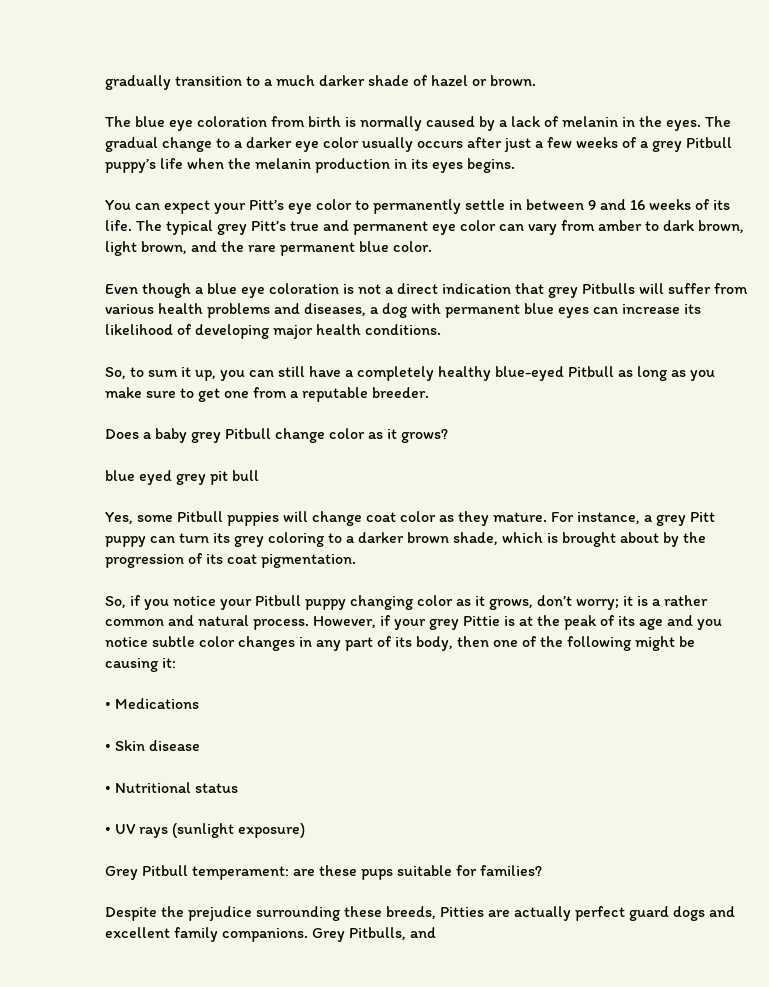gradually transition to a much darker shade of hazel or brown.

The blue eye coloration from birth is normally caused by a lack of melanin in the eyes. The gradual change to a darker eye color usually occurs after just a few weeks of a grey Pitbull puppy’s life when the melanin production in its eyes begins.

You can expect your Pitt’s eye color to permanently settle in between 9 and 16 weeks of its life. The typical grey Pitt’s true and permanent eye color can vary from amber to dark brown, light brown, and the rare permanent blue color.

Even though a blue eye coloration is not a direct indication that grey Pitbulls will suffer from various health problems and diseases, a dog with permanent blue eyes can increase its likelihood of developing major health conditions.

So, to sum it up, you can still have a completely healthy blue-eyed Pitbull as long as you make sure to get one from a reputable breeder.

Does a baby grey Pitbull change color as it grows?

blue eyed grey pit bull

Yes, some Pitbull puppies will change coat color as they mature. For instance, a grey Pitt puppy can turn its grey coloring to a darker brown shade, which is brought about by the progression of its coat pigmentation.

So, if you notice your Pitbull puppy changing color as it grows, don’t worry; it is a rather common and natural process. However, if your grey Pittie is at the peak of its age and you notice subtle color changes in any part of its body, then one of the following might be causing it:

• Medications

• Skin disease

• Nutritional status

• UV rays (sunlight exposure)

Grey Pitbull temperament: are these pups suitable for families?

Despite the prejudice surrounding these breeds, Pitties are actually perfect guard dogs and excellent family companions. Grey Pitbulls, and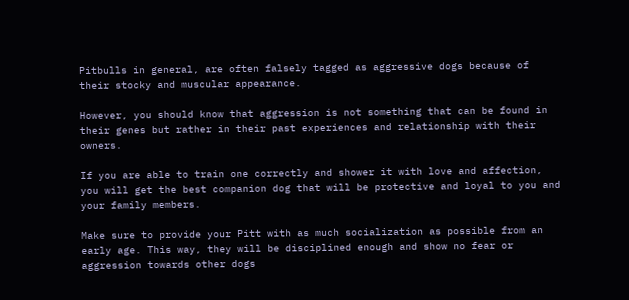Pitbulls in general, are often falsely tagged as aggressive dogs because of their stocky and muscular appearance.

However, you should know that aggression is not something that can be found in their genes but rather in their past experiences and relationship with their owners.

If you are able to train one correctly and shower it with love and affection, you will get the best companion dog that will be protective and loyal to you and your family members.

Make sure to provide your Pitt with as much socialization as possible from an early age. This way, they will be disciplined enough and show no fear or aggression towards other dogs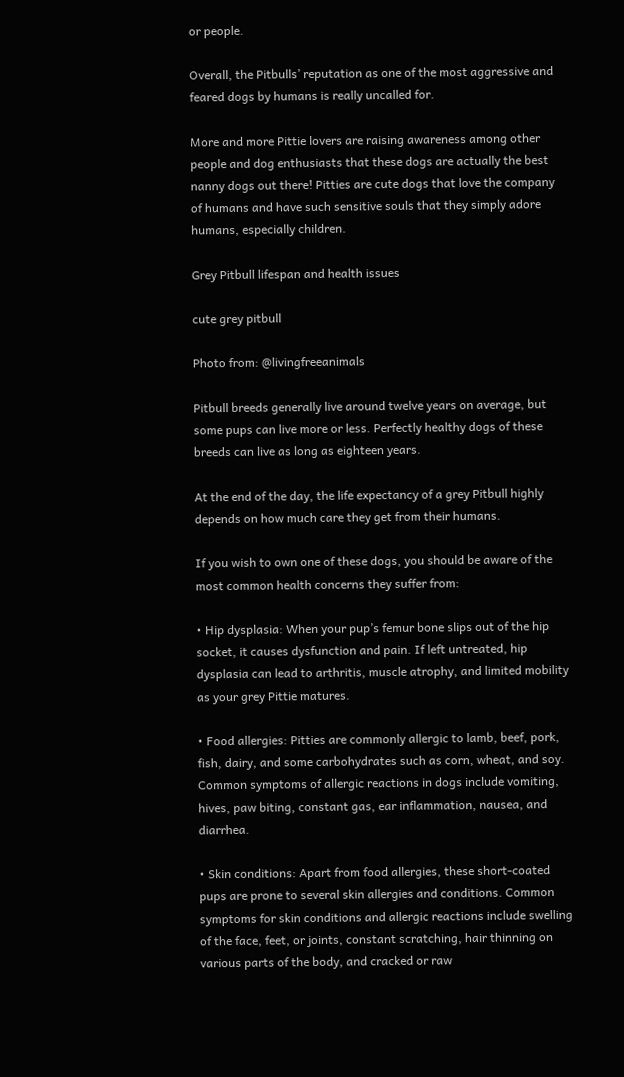or people.

Overall, the Pitbulls’ reputation as one of the most aggressive and feared dogs by humans is really uncalled for.

More and more Pittie lovers are raising awareness among other people and dog enthusiasts that these dogs are actually the best nanny dogs out there! Pitties are cute dogs that love the company of humans and have such sensitive souls that they simply adore humans, especially children.

Grey Pitbull lifespan and health issues

cute grey pitbull

Photo from: @livingfreeanimals

Pitbull breeds generally live around twelve years on average, but some pups can live more or less. Perfectly healthy dogs of these breeds can live as long as eighteen years.

At the end of the day, the life expectancy of a grey Pitbull highly depends on how much care they get from their humans.

If you wish to own one of these dogs, you should be aware of the most common health concerns they suffer from:

• Hip dysplasia: When your pup’s femur bone slips out of the hip socket, it causes dysfunction and pain. If left untreated, hip dysplasia can lead to arthritis, muscle atrophy, and limited mobility as your grey Pittie matures.

• Food allergies: Pitties are commonly allergic to lamb, beef, pork, fish, dairy, and some carbohydrates such as corn, wheat, and soy. Common symptoms of allergic reactions in dogs include vomiting, hives, paw biting, constant gas, ear inflammation, nausea, and diarrhea.

• Skin conditions: Apart from food allergies, these short-coated pups are prone to several skin allergies and conditions. Common symptoms for skin conditions and allergic reactions include swelling of the face, feet, or joints, constant scratching, hair thinning on various parts of the body, and cracked or raw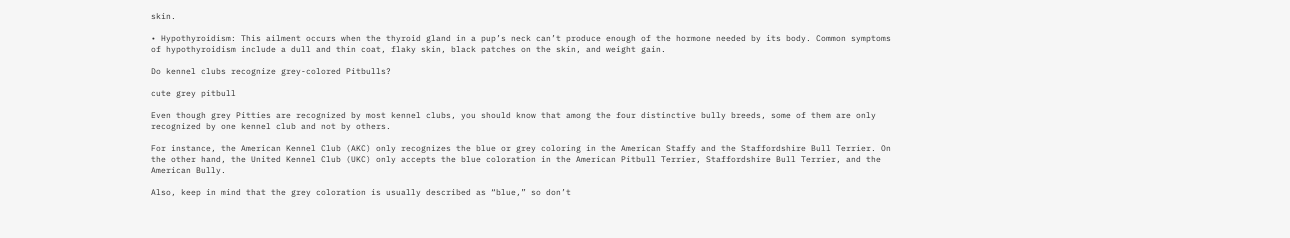skin.

• Hypothyroidism: This ailment occurs when the thyroid gland in a pup’s neck can’t produce enough of the hormone needed by its body. Common symptoms of hypothyroidism include a dull and thin coat, flaky skin, black patches on the skin, and weight gain.

Do kennel clubs recognize grey-colored Pitbulls?

cute grey pitbull

Even though grey Pitties are recognized by most kennel clubs, you should know that among the four distinctive bully breeds, some of them are only recognized by one kennel club and not by others.

For instance, the American Kennel Club (AKC) only recognizes the blue or grey coloring in the American Staffy and the Staffordshire Bull Terrier. On the other hand, the United Kennel Club (UKC) only accepts the blue coloration in the American Pitbull Terrier, Staffordshire Bull Terrier, and the American Bully.

Also, keep in mind that the grey coloration is usually described as “blue,” so don’t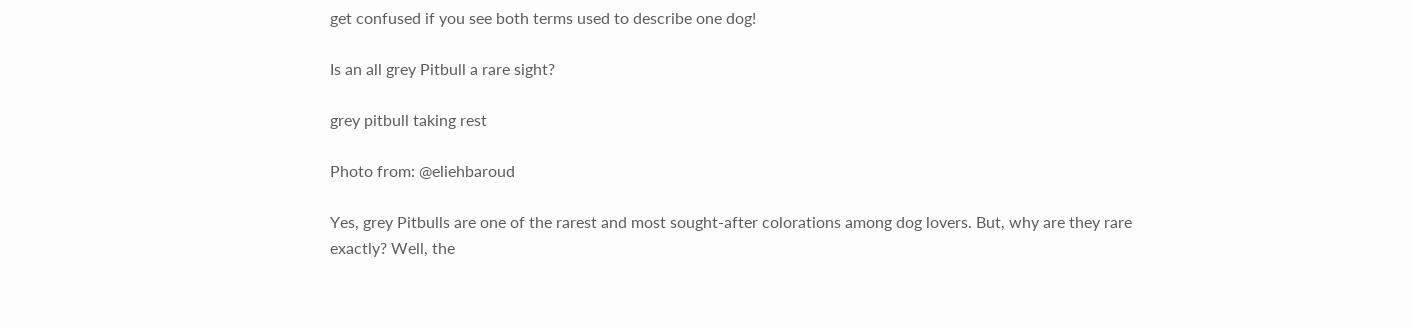get confused if you see both terms used to describe one dog!

Is an all grey Pitbull a rare sight?

grey pitbull taking rest

Photo from: @eliehbaroud

Yes, grey Pitbulls are one of the rarest and most sought-after colorations among dog lovers. But, why are they rare exactly? Well, the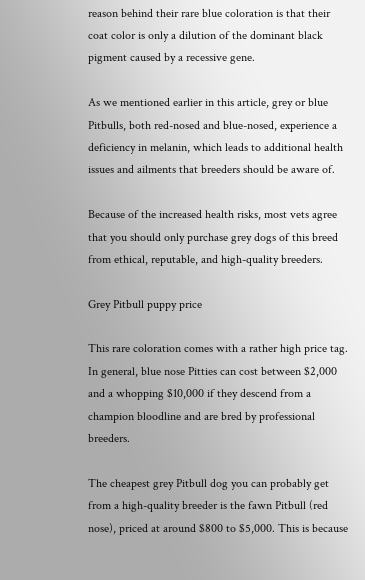reason behind their rare blue coloration is that their coat color is only a dilution of the dominant black pigment caused by a recessive gene.

As we mentioned earlier in this article, grey or blue Pitbulls, both red-nosed and blue-nosed, experience a deficiency in melanin, which leads to additional health issues and ailments that breeders should be aware of.

Because of the increased health risks, most vets agree that you should only purchase grey dogs of this breed from ethical, reputable, and high-quality breeders.

Grey Pitbull puppy price

This rare coloration comes with a rather high price tag. In general, blue nose Pitties can cost between $2,000 and a whopping $10,000 if they descend from a champion bloodline and are bred by professional breeders.

The cheapest grey Pitbull dog you can probably get from a high-quality breeder is the fawn Pitbull (red nose), priced at around $800 to $5,000. This is because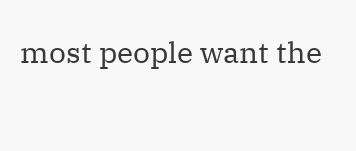most people want the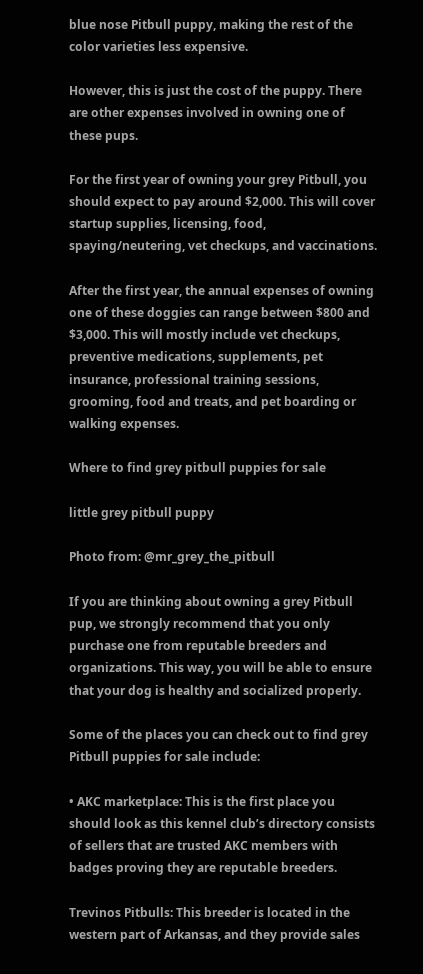blue nose Pitbull puppy, making the rest of the color varieties less expensive.

However, this is just the cost of the puppy. There are other expenses involved in owning one of these pups.

For the first year of owning your grey Pitbull, you should expect to pay around $2,000. This will cover startup supplies, licensing, food, spaying/neutering, vet checkups, and vaccinations.

After the first year, the annual expenses of owning one of these doggies can range between $800 and $3,000. This will mostly include vet checkups, preventive medications, supplements, pet insurance, professional training sessions, grooming, food and treats, and pet boarding or walking expenses.

Where to find grey pitbull puppies for sale

little grey pitbull puppy

Photo from: @mr_grey_the_pitbull

If you are thinking about owning a grey Pitbull pup, we strongly recommend that you only purchase one from reputable breeders and organizations. This way, you will be able to ensure that your dog is healthy and socialized properly.

Some of the places you can check out to find grey Pitbull puppies for sale include:

• AKC marketplace: This is the first place you should look as this kennel club’s directory consists of sellers that are trusted AKC members with badges proving they are reputable breeders.

Trevinos Pitbulls: This breeder is located in the western part of Arkansas, and they provide sales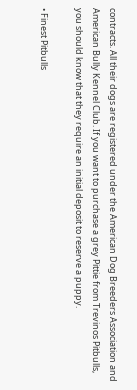contracts. All their dogs are registered under the American Dog Breeders Association and American Bully Kennel Club. If you want to purchase a grey Pittie from Trevinos Pitbulls, you should know that they require an initial deposit to reserve a puppy.

• Finest Pitbulls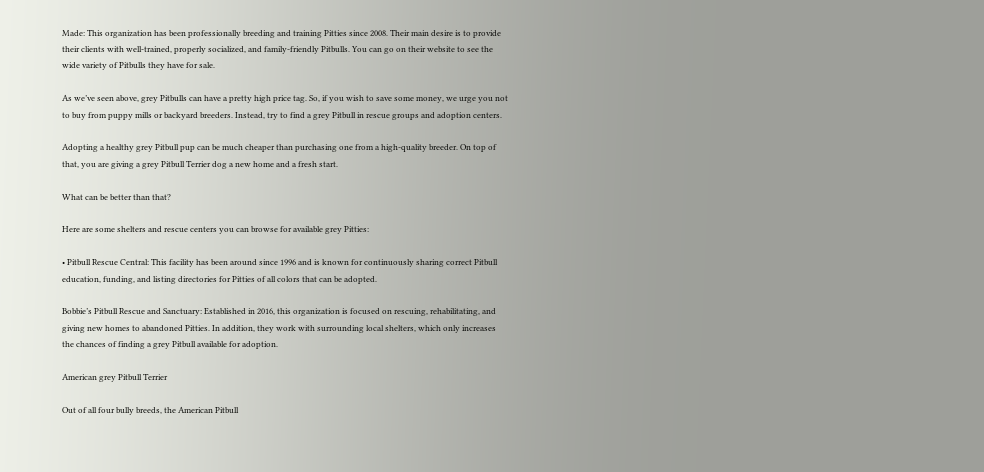Made: This organization has been professionally breeding and training Pitties since 2008. Their main desire is to provide their clients with well-trained, properly socialized, and family-friendly Pitbulls. You can go on their website to see the wide variety of Pitbulls they have for sale.

As we’ve seen above, grey Pitbulls can have a pretty high price tag. So, if you wish to save some money, we urge you not to buy from puppy mills or backyard breeders. Instead, try to find a grey Pitbull in rescue groups and adoption centers.

Adopting a healthy grey Pitbull pup can be much cheaper than purchasing one from a high-quality breeder. On top of that, you are giving a grey Pitbull Terrier dog a new home and a fresh start.

What can be better than that?

Here are some shelters and rescue centers you can browse for available grey Pitties:

• Pitbull Rescue Central: This facility has been around since 1996 and is known for continuously sharing correct Pitbull education, funding, and listing directories for Pitties of all colors that can be adopted.

Bobbie’s Pitbull Rescue and Sanctuary: Established in 2016, this organization is focused on rescuing, rehabilitating, and giving new homes to abandoned Pitties. In addition, they work with surrounding local shelters, which only increases the chances of finding a grey Pitbull available for adoption.

American grey Pitbull Terrier

Out of all four bully breeds, the American Pitbull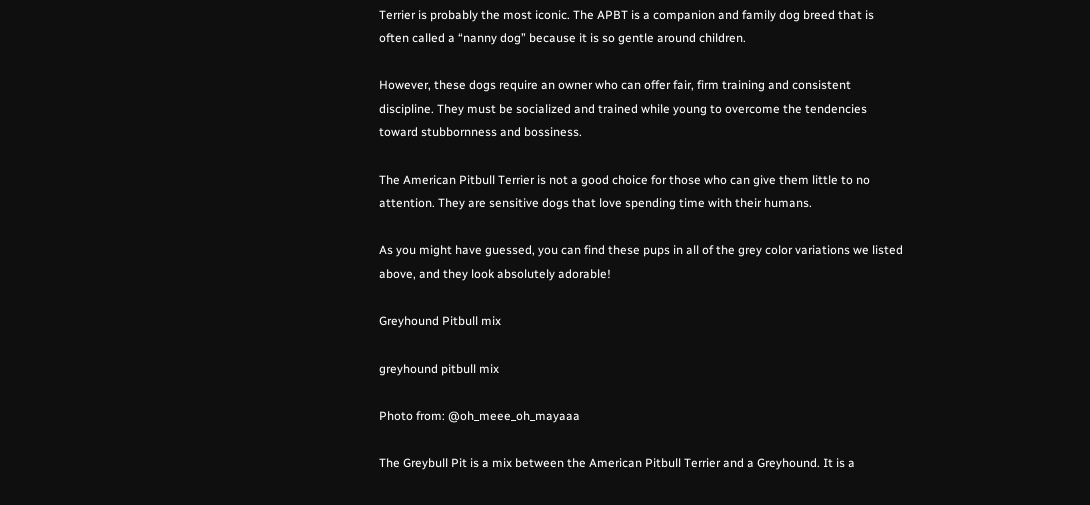Terrier is probably the most iconic. The APBT is a companion and family dog breed that is often called a “nanny dog” because it is so gentle around children.

However, these dogs require an owner who can offer fair, firm training and consistent discipline. They must be socialized and trained while young to overcome the tendencies toward stubbornness and bossiness.

The American Pitbull Terrier is not a good choice for those who can give them little to no attention. They are sensitive dogs that love spending time with their humans.

As you might have guessed, you can find these pups in all of the grey color variations we listed above, and they look absolutely adorable!

Greyhound Pitbull mix

greyhound pitbull mix

Photo from: @oh_meee_oh_mayaaa

The Greybull Pit is a mix between the American Pitbull Terrier and a Greyhound. It is a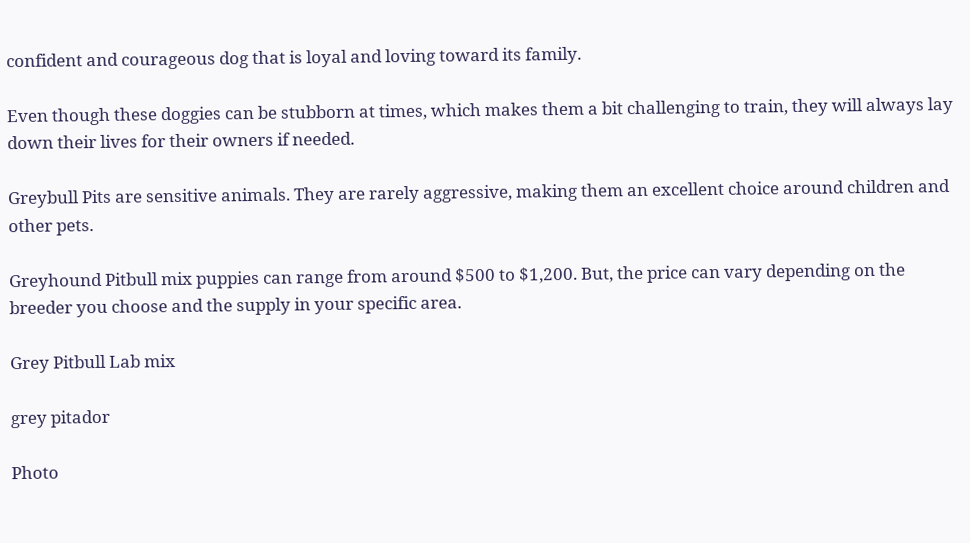confident and courageous dog that is loyal and loving toward its family.

Even though these doggies can be stubborn at times, which makes them a bit challenging to train, they will always lay down their lives for their owners if needed.

Greybull Pits are sensitive animals. They are rarely aggressive, making them an excellent choice around children and other pets.

Greyhound Pitbull mix puppies can range from around $500 to $1,200. But, the price can vary depending on the breeder you choose and the supply in your specific area.

Grey Pitbull Lab mix

grey pitador

Photo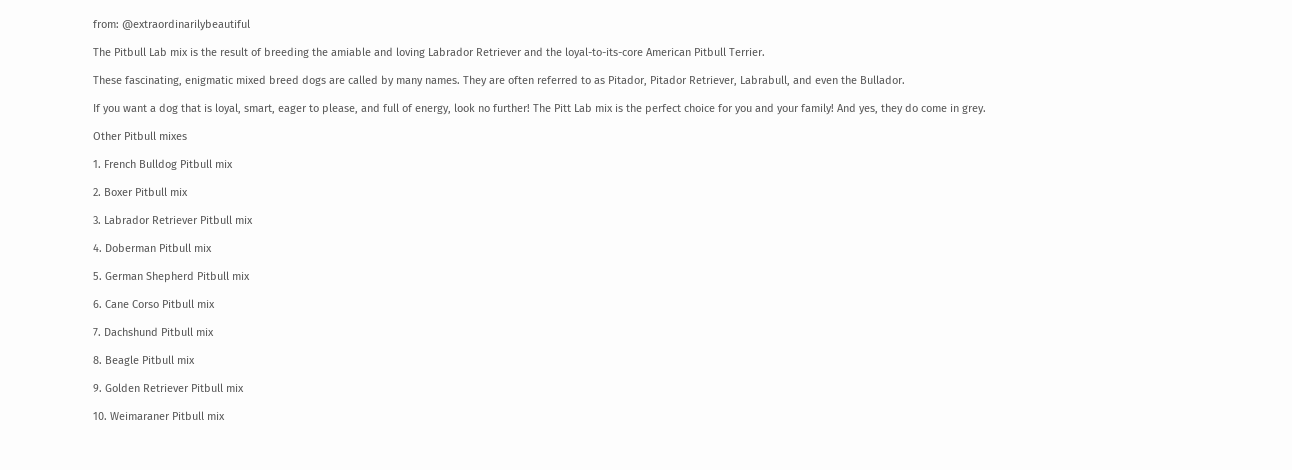from: @extraordinarilybeautiful

The Pitbull Lab mix is the result of breeding the amiable and loving Labrador Retriever and the loyal-to-its-core American Pitbull Terrier.

These fascinating, enigmatic mixed breed dogs are called by many names. They are often referred to as Pitador, Pitador Retriever, Labrabull, and even the Bullador.

If you want a dog that is loyal, smart, eager to please, and full of energy, look no further! The Pitt Lab mix is the perfect choice for you and your family! And yes, they do come in grey.

Other Pitbull mixes

1. French Bulldog Pitbull mix

2. Boxer Pitbull mix

3. Labrador Retriever Pitbull mix

4. Doberman Pitbull mix

5. German Shepherd Pitbull mix

6. Cane Corso Pitbull mix

7. Dachshund Pitbull mix

8. Beagle Pitbull mix

9. Golden Retriever Pitbull mix

10. Weimaraner Pitbull mix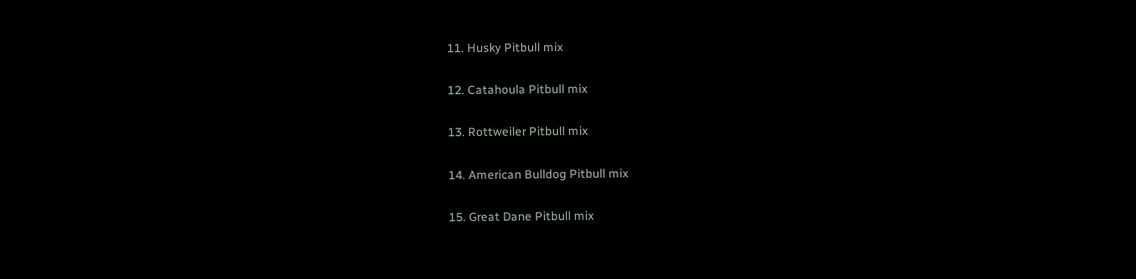11. Husky Pitbull mix

12. Catahoula Pitbull mix

13. Rottweiler Pitbull mix

14. American Bulldog Pitbull mix

15. Great Dane Pitbull mix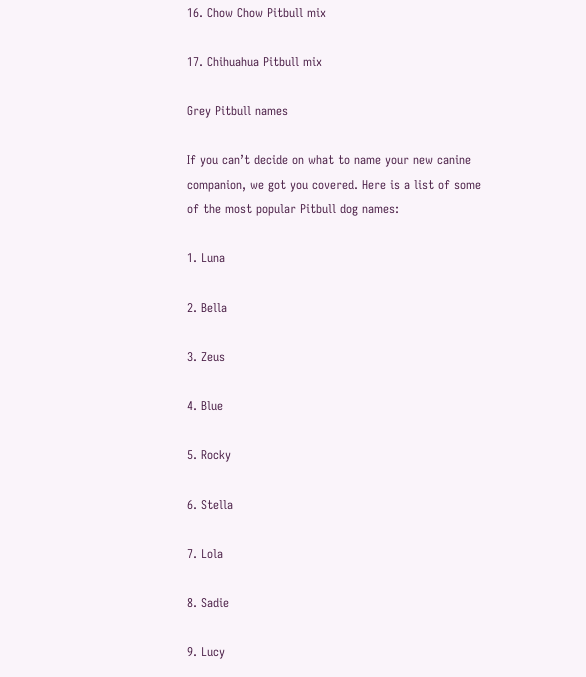16. Chow Chow Pitbull mix

17. Chihuahua Pitbull mix

Grey Pitbull names

If you can’t decide on what to name your new canine companion, we got you covered. Here is a list of some of the most popular Pitbull dog names:

1. Luna

2. Bella

3. Zeus

4. Blue

5. Rocky

6. Stella

7. Lola

8. Sadie

9. Lucy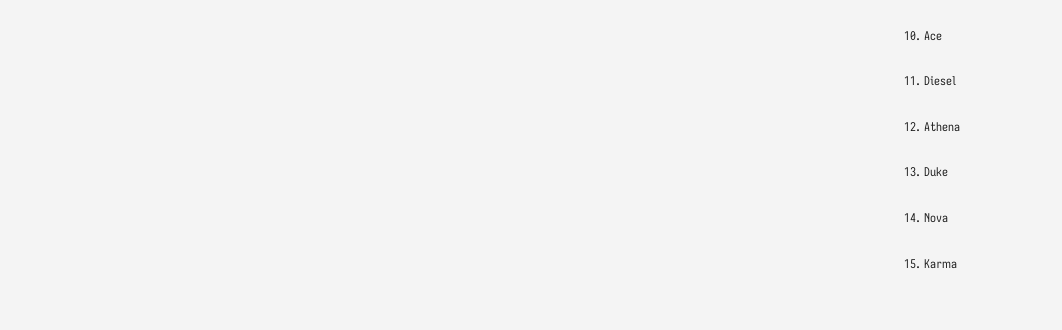10. Ace

11. Diesel

12. Athena

13. Duke

14. Nova

15. Karma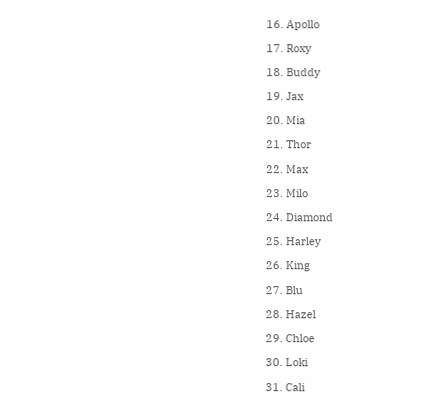16. Apollo

17. Roxy

18. Buddy

19. Jax

20. Mia

21. Thor

22. Max

23. Milo

24. Diamond

25. Harley

26. King

27. Blu

28. Hazel

29. Chloe

30. Loki

31. Cali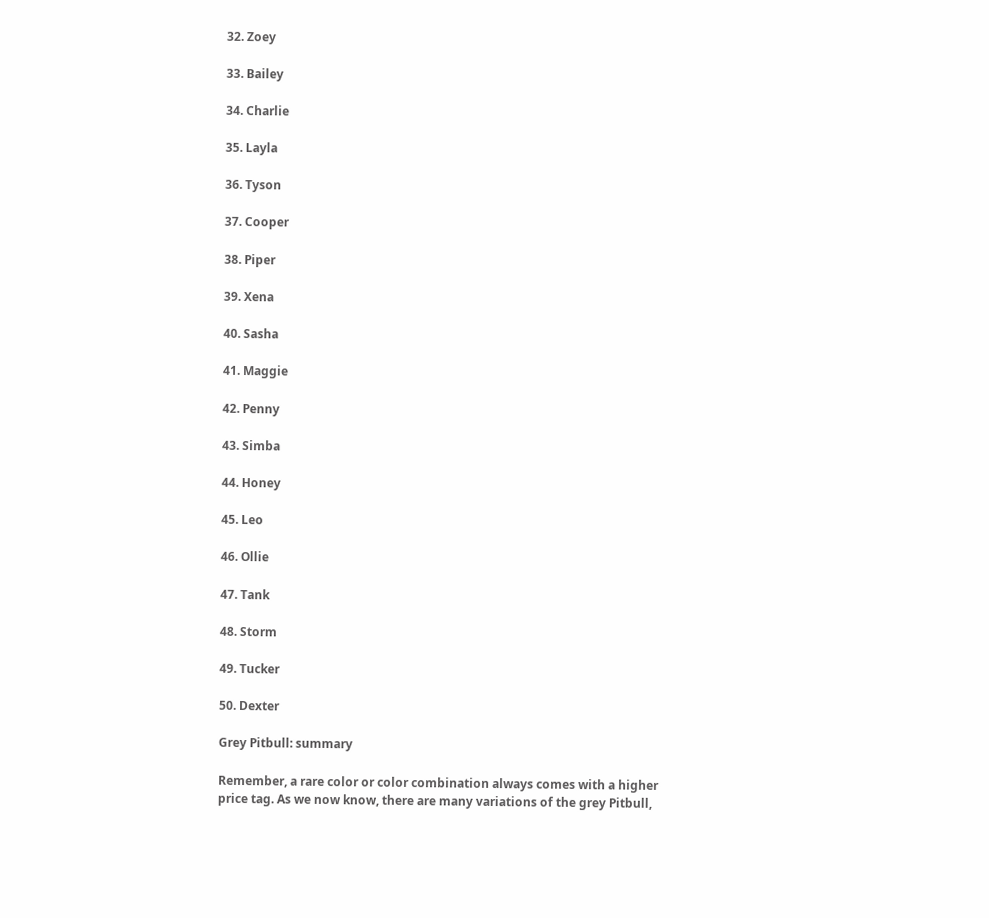32. Zoey

33. Bailey

34. Charlie

35. Layla

36. Tyson

37. Cooper

38. Piper

39. Xena

40. Sasha

41. Maggie

42. Penny

43. Simba

44. Honey

45. Leo

46. Ollie

47. Tank

48. Storm

49. Tucker

50. Dexter

Grey Pitbull: summary

Remember, a rare color or color combination always comes with a higher price tag. As we now know, there are many variations of the grey Pitbull,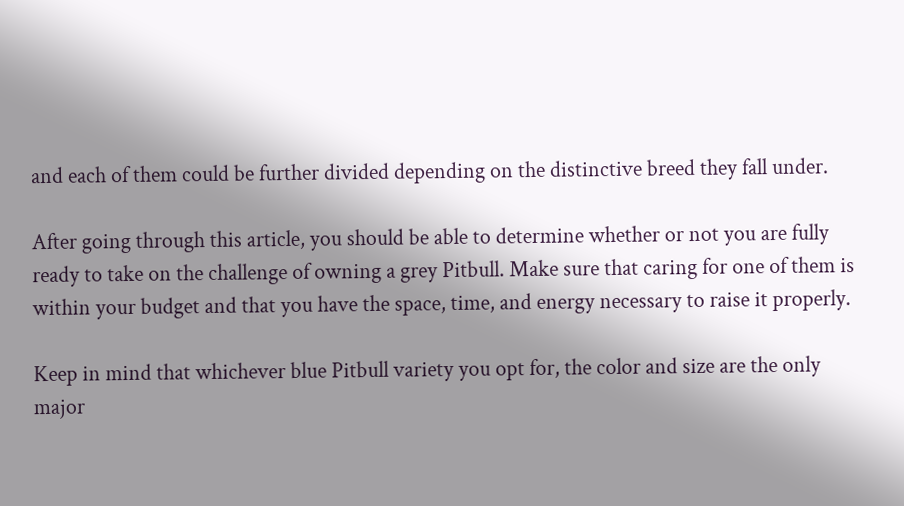and each of them could be further divided depending on the distinctive breed they fall under.

After going through this article, you should be able to determine whether or not you are fully ready to take on the challenge of owning a grey Pitbull. Make sure that caring for one of them is within your budget and that you have the space, time, and energy necessary to raise it properly.

Keep in mind that whichever blue Pitbull variety you opt for, the color and size are the only major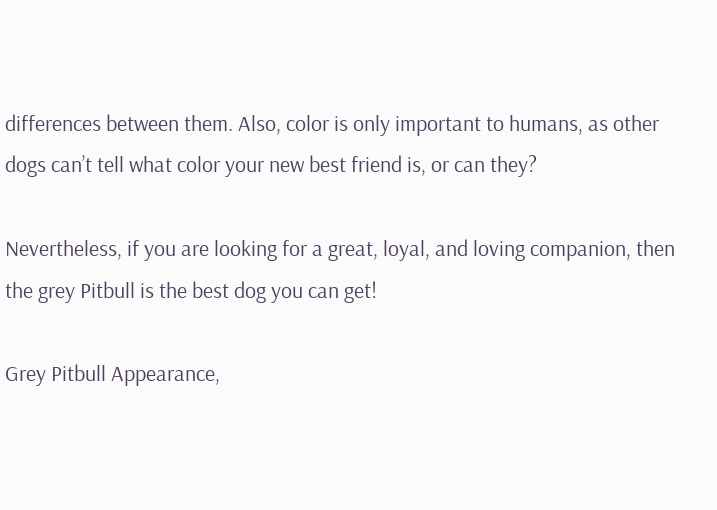differences between them. Also, color is only important to humans, as other dogs can’t tell what color your new best friend is, or can they?

Nevertheless, if you are looking for a great, loyal, and loving companion, then the grey Pitbull is the best dog you can get!

Grey Pitbull Appearance,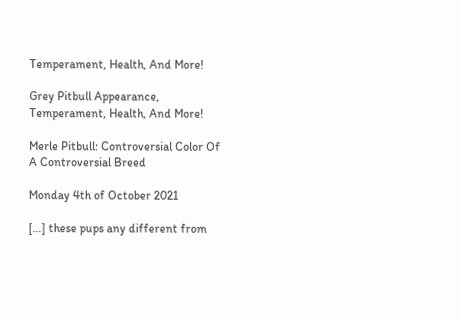Temperament, Health, And More!

Grey Pitbull Appearance, Temperament, Health, And More!

Merle Pitbull: Controversial Color Of A Controversial Breed

Monday 4th of October 2021

[…] these pups any different from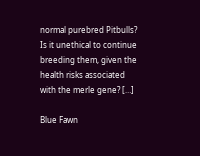normal purebred Pitbulls? Is it unethical to continue breeding them, given the health risks associated with the merle gene? […]

Blue Fawn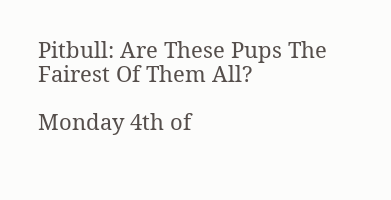Pitbull: Are These Pups The Fairest Of Them All?

Monday 4th of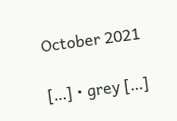October 2021

[…] • grey […]